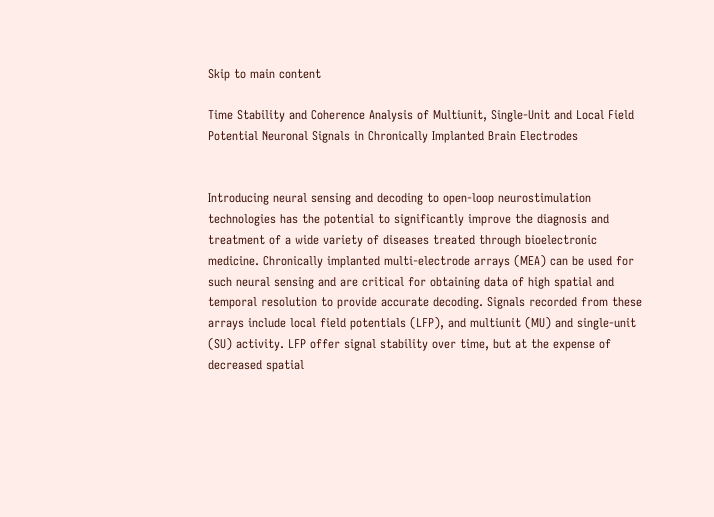Skip to main content

Time Stability and Coherence Analysis of Multiunit, Single-Unit and Local Field Potential Neuronal Signals in Chronically Implanted Brain Electrodes


Introducing neural sensing and decoding to open-loop neurostimulation technologies has the potential to significantly improve the diagnosis and treatment of a wide variety of diseases treated through bioelectronic medicine. Chronically implanted multi-electrode arrays (MEA) can be used for such neural sensing and are critical for obtaining data of high spatial and temporal resolution to provide accurate decoding. Signals recorded from these arrays include local field potentials (LFP), and multiunit (MU) and single-unit (SU) activity. LFP offer signal stability over time, but at the expense of decreased spatial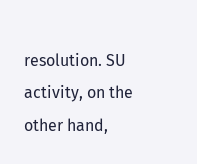resolution. SU activity, on the other hand,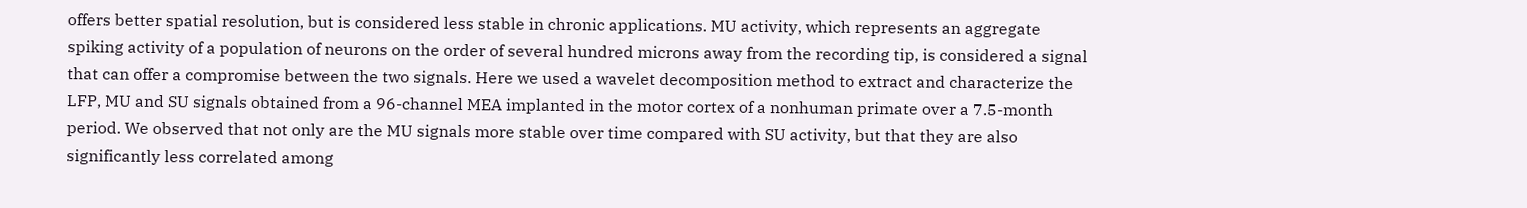offers better spatial resolution, but is considered less stable in chronic applications. MU activity, which represents an aggregate spiking activity of a population of neurons on the order of several hundred microns away from the recording tip, is considered a signal that can offer a compromise between the two signals. Here we used a wavelet decomposition method to extract and characterize the LFP, MU and SU signals obtained from a 96-channel MEA implanted in the motor cortex of a nonhuman primate over a 7.5-month period. We observed that not only are the MU signals more stable over time compared with SU activity, but that they are also significantly less correlated among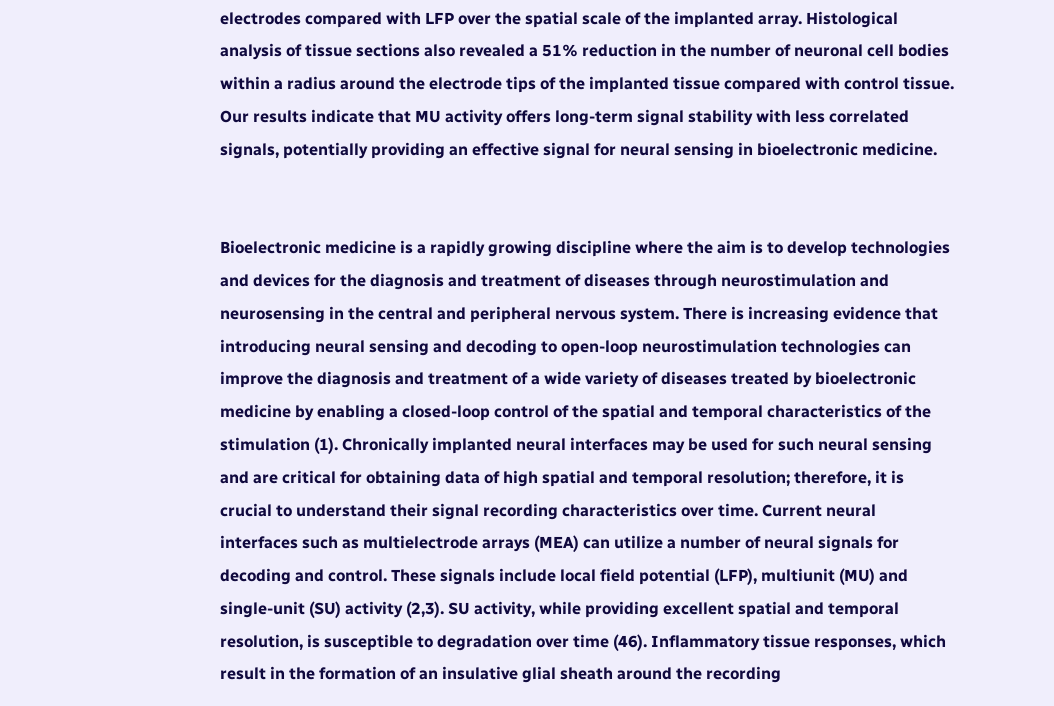electrodes compared with LFP over the spatial scale of the implanted array. Histological analysis of tissue sections also revealed a 51% reduction in the number of neuronal cell bodies within a radius around the electrode tips of the implanted tissue compared with control tissue. Our results indicate that MU activity offers long-term signal stability with less correlated signals, potentially providing an effective signal for neural sensing in bioelectronic medicine.


Bioelectronic medicine is a rapidly growing discipline where the aim is to develop technologies and devices for the diagnosis and treatment of diseases through neurostimulation and neurosensing in the central and peripheral nervous system. There is increasing evidence that introducing neural sensing and decoding to open-loop neurostimulation technologies can improve the diagnosis and treatment of a wide variety of diseases treated by bioelectronic medicine by enabling a closed-loop control of the spatial and temporal characteristics of the stimulation (1). Chronically implanted neural interfaces may be used for such neural sensing and are critical for obtaining data of high spatial and temporal resolution; therefore, it is crucial to understand their signal recording characteristics over time. Current neural interfaces such as multielectrode arrays (MEA) can utilize a number of neural signals for decoding and control. These signals include local field potential (LFP), multiunit (MU) and single-unit (SU) activity (2,3). SU activity, while providing excellent spatial and temporal resolution, is susceptible to degradation over time (46). Inflammatory tissue responses, which result in the formation of an insulative glial sheath around the recording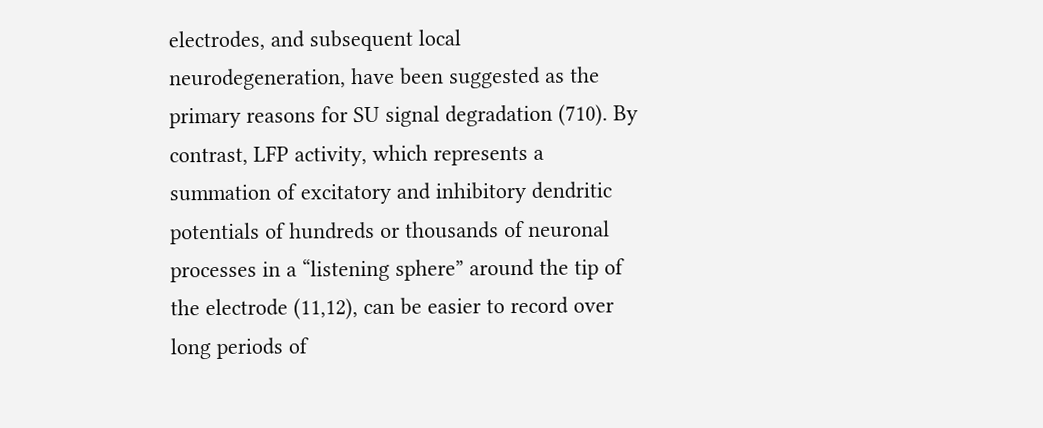electrodes, and subsequent local neurodegeneration, have been suggested as the primary reasons for SU signal degradation (710). By contrast, LFP activity, which represents a summation of excitatory and inhibitory dendritic potentials of hundreds or thousands of neuronal processes in a “listening sphere” around the tip of the electrode (11,12), can be easier to record over long periods of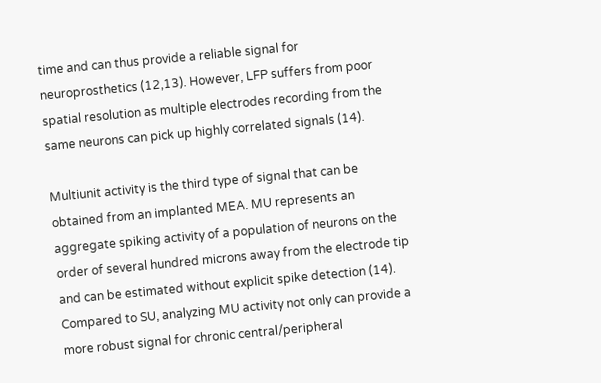time and can thus provide a reliable signal for neuroprosthetics (12,13). However, LFP suffers from poor spatial resolution as multiple electrodes recording from the same neurons can pick up highly correlated signals (14).

Multiunit activity is the third type of signal that can be obtained from an implanted MEA. MU represents an aggregate spiking activity of a population of neurons on the order of several hundred microns away from the electrode tip and can be estimated without explicit spike detection (14). Compared to SU, analyzing MU activity not only can provide a more robust signal for chronic central/peripheral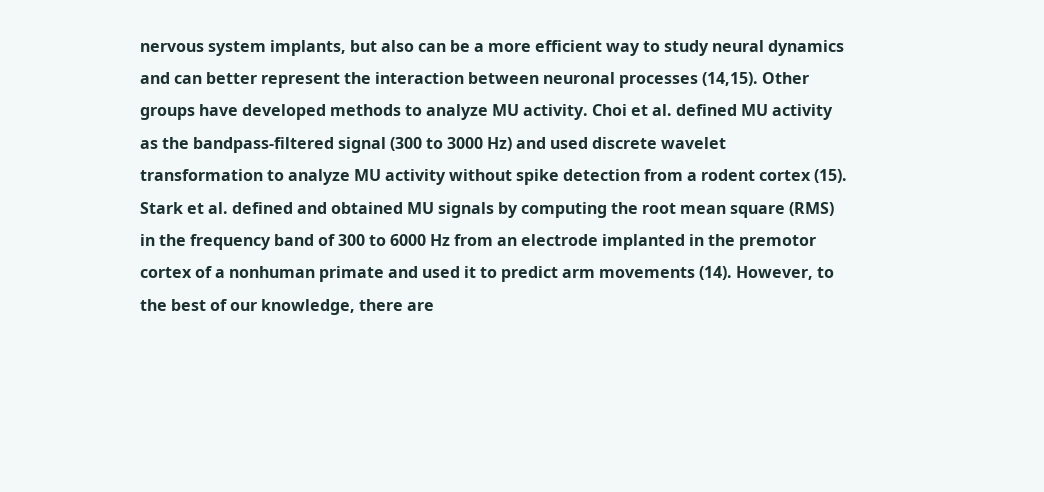nervous system implants, but also can be a more efficient way to study neural dynamics and can better represent the interaction between neuronal processes (14,15). Other groups have developed methods to analyze MU activity. Choi et al. defined MU activity as the bandpass-filtered signal (300 to 3000 Hz) and used discrete wavelet transformation to analyze MU activity without spike detection from a rodent cortex (15). Stark et al. defined and obtained MU signals by computing the root mean square (RMS) in the frequency band of 300 to 6000 Hz from an electrode implanted in the premotor cortex of a nonhuman primate and used it to predict arm movements (14). However, to the best of our knowledge, there are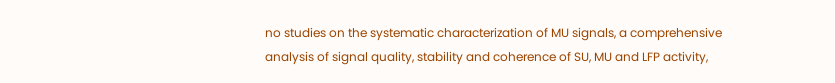no studies on the systematic characterization of MU signals, a comprehensive analysis of signal quality, stability and coherence of SU, MU and LFP activity,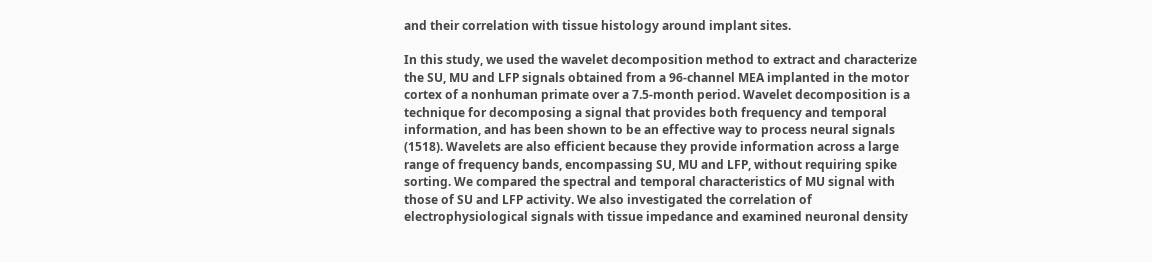and their correlation with tissue histology around implant sites.

In this study, we used the wavelet decomposition method to extract and characterize the SU, MU and LFP signals obtained from a 96-channel MEA implanted in the motor cortex of a nonhuman primate over a 7.5-month period. Wavelet decomposition is a technique for decomposing a signal that provides both frequency and temporal information, and has been shown to be an effective way to process neural signals (1518). Wavelets are also efficient because they provide information across a large range of frequency bands, encompassing SU, MU and LFP, without requiring spike sorting. We compared the spectral and temporal characteristics of MU signal with those of SU and LFP activity. We also investigated the correlation of electrophysiological signals with tissue impedance and examined neuronal density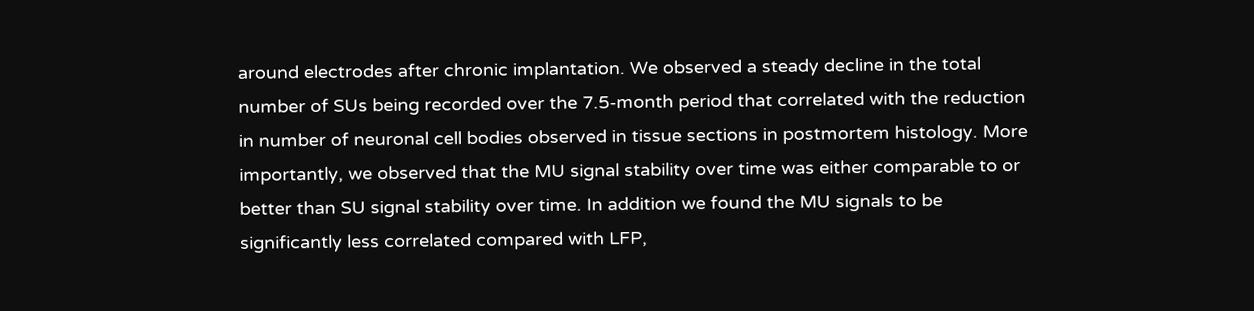around electrodes after chronic implantation. We observed a steady decline in the total number of SUs being recorded over the 7.5-month period that correlated with the reduction in number of neuronal cell bodies observed in tissue sections in postmortem histology. More importantly, we observed that the MU signal stability over time was either comparable to or better than SU signal stability over time. In addition we found the MU signals to be significantly less correlated compared with LFP,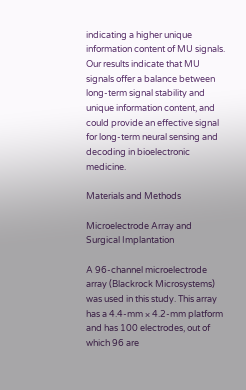indicating a higher unique information content of MU signals. Our results indicate that MU signals offer a balance between long-term signal stability and unique information content, and could provide an effective signal for long-term neural sensing and decoding in bioelectronic medicine.

Materials and Methods

Microelectrode Array and Surgical Implantation

A 96-channel microelectrode array (Blackrock Microsystems) was used in this study. This array has a 4.4-mm × 4.2-mm platform and has 100 electrodes, out of which 96 are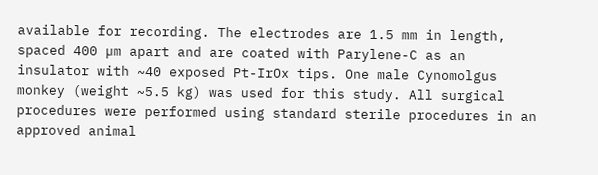available for recording. The electrodes are 1.5 mm in length, spaced 400 µm apart and are coated with Parylene-C as an insulator with ~40 exposed Pt-IrOx tips. One male Cynomolgus monkey (weight ~5.5 kg) was used for this study. All surgical procedures were performed using standard sterile procedures in an approved animal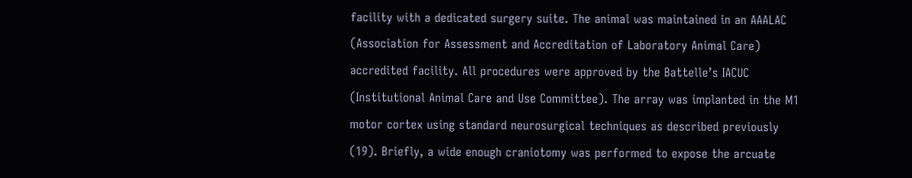facility with a dedicated surgery suite. The animal was maintained in an AAALAC (Association for Assessment and Accreditation of Laboratory Animal Care) accredited facility. All procedures were approved by the Battelle’s IACUC (Institutional Animal Care and Use Committee). The array was implanted in the M1 motor cortex using standard neurosurgical techniques as described previously (19). Briefly, a wide enough craniotomy was performed to expose the arcuate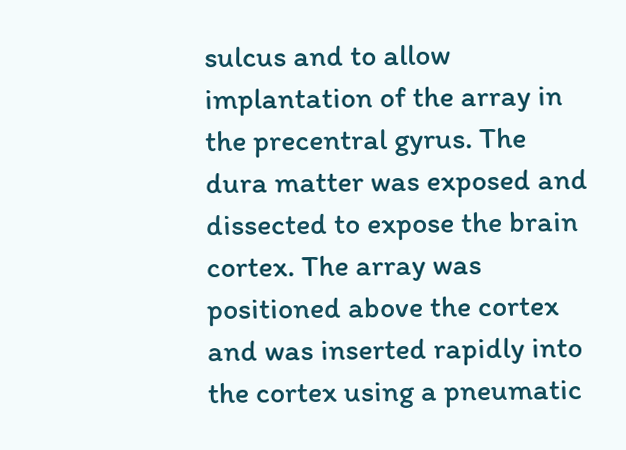sulcus and to allow implantation of the array in the precentral gyrus. The dura matter was exposed and dissected to expose the brain cortex. The array was positioned above the cortex and was inserted rapidly into the cortex using a pneumatic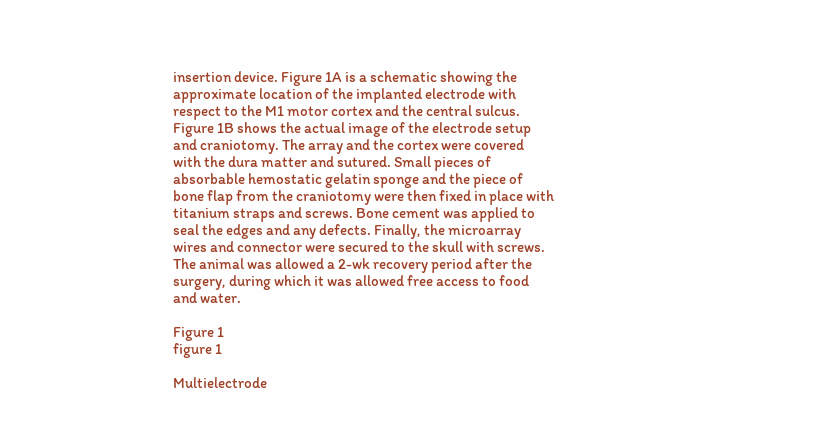insertion device. Figure 1A is a schematic showing the approximate location of the implanted electrode with respect to the M1 motor cortex and the central sulcus. Figure 1B shows the actual image of the electrode setup and craniotomy. The array and the cortex were covered with the dura matter and sutured. Small pieces of absorbable hemostatic gelatin sponge and the piece of bone flap from the craniotomy were then fixed in place with titanium straps and screws. Bone cement was applied to seal the edges and any defects. Finally, the microarray wires and connector were secured to the skull with screws. The animal was allowed a 2-wk recovery period after the surgery, during which it was allowed free access to food and water.

Figure 1
figure 1

Multielectrode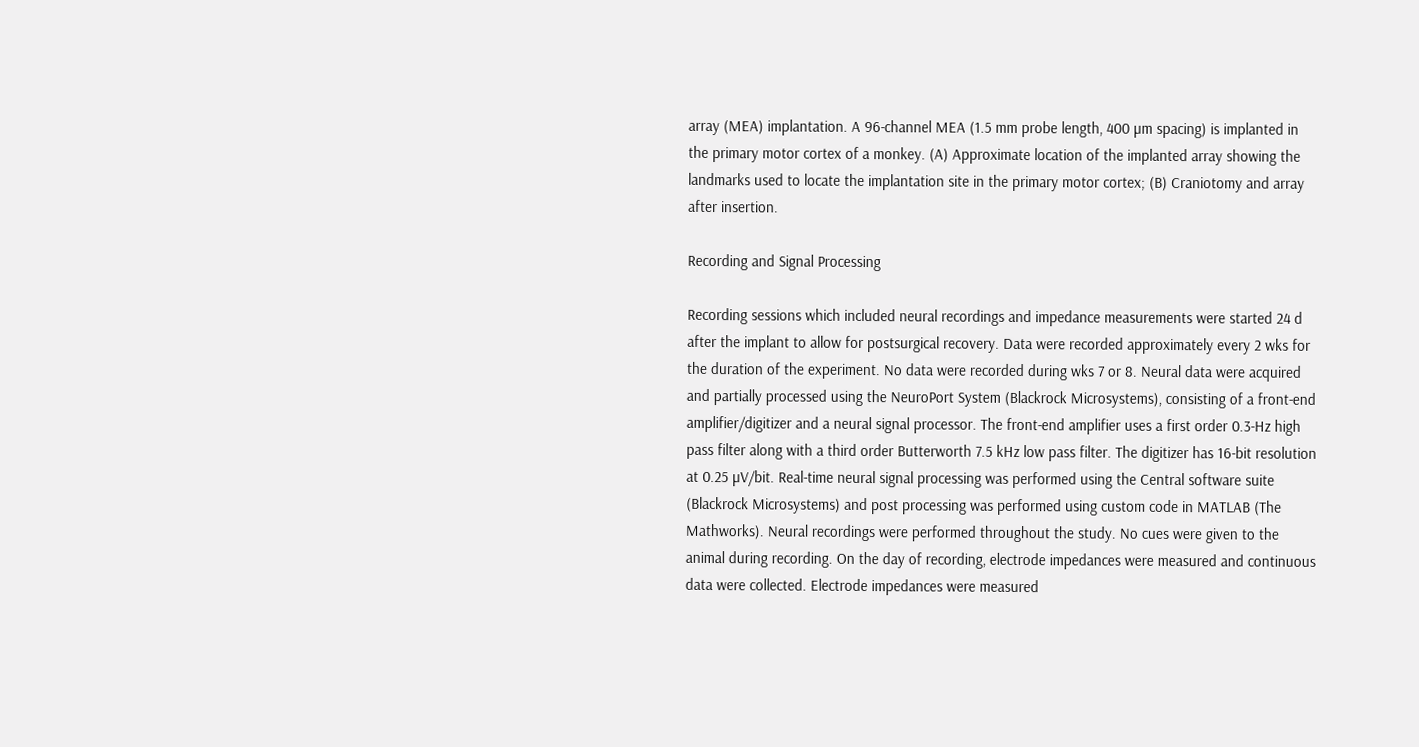array (MEA) implantation. A 96-channel MEA (1.5 mm probe length, 400 µm spacing) is implanted in the primary motor cortex of a monkey. (A) Approximate location of the implanted array showing the landmarks used to locate the implantation site in the primary motor cortex; (B) Craniotomy and array after insertion.

Recording and Signal Processing

Recording sessions which included neural recordings and impedance measurements were started 24 d after the implant to allow for postsurgical recovery. Data were recorded approximately every 2 wks for the duration of the experiment. No data were recorded during wks 7 or 8. Neural data were acquired and partially processed using the NeuroPort System (Blackrock Microsystems), consisting of a front-end amplifier/digitizer and a neural signal processor. The front-end amplifier uses a first order 0.3-Hz high pass filter along with a third order Butterworth 7.5 kHz low pass filter. The digitizer has 16-bit resolution at 0.25 µV/bit. Real-time neural signal processing was performed using the Central software suite (Blackrock Microsystems) and post processing was performed using custom code in MATLAB (The Mathworks). Neural recordings were performed throughout the study. No cues were given to the animal during recording. On the day of recording, electrode impedances were measured and continuous data were collected. Electrode impedances were measured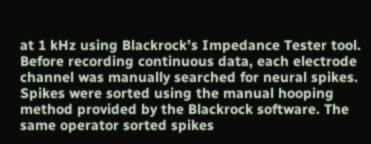at 1 kHz using Blackrock’s Impedance Tester tool. Before recording continuous data, each electrode channel was manually searched for neural spikes. Spikes were sorted using the manual hooping method provided by the Blackrock software. The same operator sorted spikes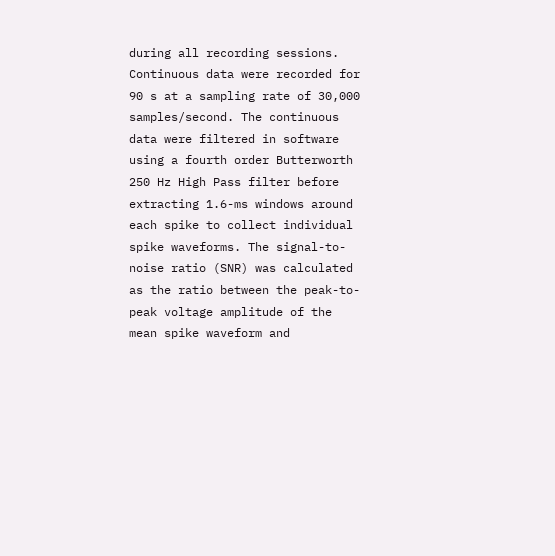during all recording sessions. Continuous data were recorded for 90 s at a sampling rate of 30,000 samples/second. The continuous data were filtered in software using a fourth order Butterworth 250 Hz High Pass filter before extracting 1.6-ms windows around each spike to collect individual spike waveforms. The signal-to-noise ratio (SNR) was calculated as the ratio between the peak-to-peak voltage amplitude of the mean spike waveform and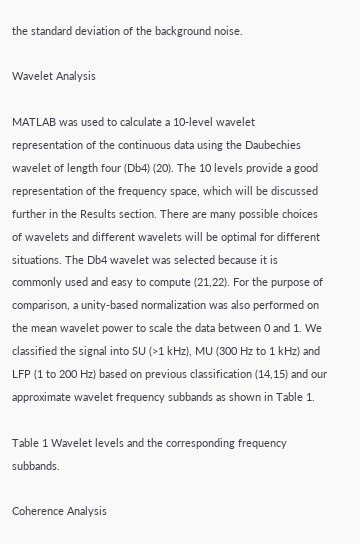the standard deviation of the background noise.

Wavelet Analysis

MATLAB was used to calculate a 10-level wavelet representation of the continuous data using the Daubechies wavelet of length four (Db4) (20). The 10 levels provide a good representation of the frequency space, which will be discussed further in the Results section. There are many possible choices of wavelets and different wavelets will be optimal for different situations. The Db4 wavelet was selected because it is commonly used and easy to compute (21,22). For the purpose of comparison, a unity-based normalization was also performed on the mean wavelet power to scale the data between 0 and 1. We classified the signal into SU (>1 kHz), MU (300 Hz to 1 kHz) and LFP (1 to 200 Hz) based on previous classification (14,15) and our approximate wavelet frequency subbands as shown in Table 1.

Table 1 Wavelet levels and the corresponding frequency subbands.

Coherence Analysis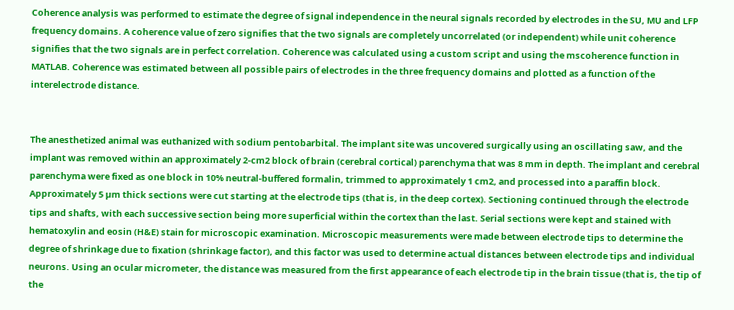Coherence analysis was performed to estimate the degree of signal independence in the neural signals recorded by electrodes in the SU, MU and LFP frequency domains. A coherence value of zero signifies that the two signals are completely uncorrelated (or independent) while unit coherence signifies that the two signals are in perfect correlation. Coherence was calculated using a custom script and using the mscoherence function in MATLAB. Coherence was estimated between all possible pairs of electrodes in the three frequency domains and plotted as a function of the interelectrode distance.


The anesthetized animal was euthanized with sodium pentobarbital. The implant site was uncovered surgically using an oscillating saw, and the implant was removed within an approximately 2-cm2 block of brain (cerebral cortical) parenchyma that was 8 mm in depth. The implant and cerebral parenchyma were fixed as one block in 10% neutral-buffered formalin, trimmed to approximately 1 cm2, and processed into a paraffin block. Approximately 5 µm thick sections were cut starting at the electrode tips (that is, in the deep cortex). Sectioning continued through the electrode tips and shafts, with each successive section being more superficial within the cortex than the last. Serial sections were kept and stained with hematoxylin and eosin (H&E) stain for microscopic examination. Microscopic measurements were made between electrode tips to determine the degree of shrinkage due to fixation (shrinkage factor), and this factor was used to determine actual distances between electrode tips and individual neurons. Using an ocular micrometer, the distance was measured from the first appearance of each electrode tip in the brain tissue (that is, the tip of the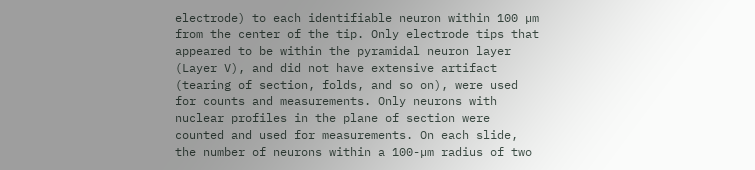electrode) to each identifiable neuron within 100 µm from the center of the tip. Only electrode tips that appeared to be within the pyramidal neuron layer (Layer V), and did not have extensive artifact (tearing of section, folds, and so on), were used for counts and measurements. Only neurons with nuclear profiles in the plane of section were counted and used for measurements. On each slide, the number of neurons within a 100-µm radius of two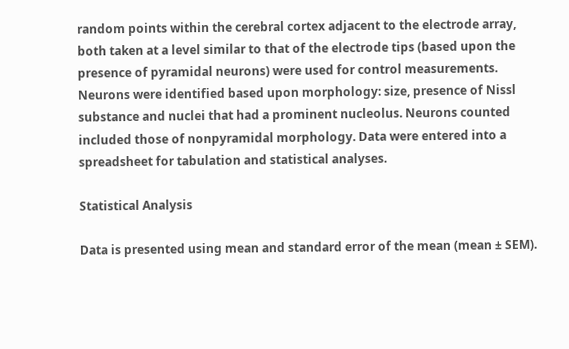random points within the cerebral cortex adjacent to the electrode array, both taken at a level similar to that of the electrode tips (based upon the presence of pyramidal neurons) were used for control measurements. Neurons were identified based upon morphology: size, presence of Nissl substance and nuclei that had a prominent nucleolus. Neurons counted included those of nonpyramidal morphology. Data were entered into a spreadsheet for tabulation and statistical analyses.

Statistical Analysis

Data is presented using mean and standard error of the mean (mean ± SEM).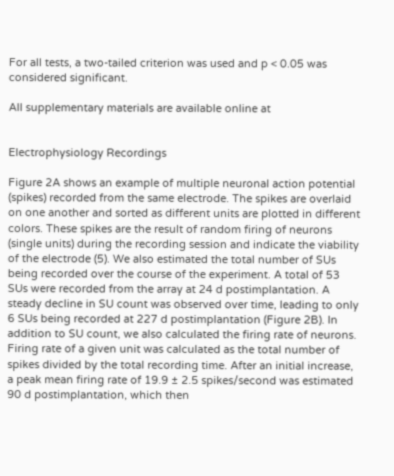For all tests, a two-tailed criterion was used and p < 0.05 was considered significant.

All supplementary materials are available online at


Electrophysiology Recordings

Figure 2A shows an example of multiple neuronal action potential (spikes) recorded from the same electrode. The spikes are overlaid on one another and sorted as different units are plotted in different colors. These spikes are the result of random firing of neurons (single units) during the recording session and indicate the viability of the electrode (5). We also estimated the total number of SUs being recorded over the course of the experiment. A total of 53 SUs were recorded from the array at 24 d postimplantation. A steady decline in SU count was observed over time, leading to only 6 SUs being recorded at 227 d postimplantation (Figure 2B). In addition to SU count, we also calculated the firing rate of neurons. Firing rate of a given unit was calculated as the total number of spikes divided by the total recording time. After an initial increase, a peak mean firing rate of 19.9 ± 2.5 spikes/second was estimated 90 d postimplantation, which then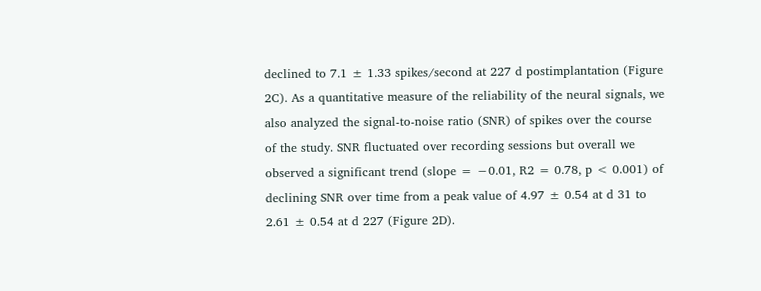declined to 7.1 ± 1.33 spikes/second at 227 d postimplantation (Figure 2C). As a quantitative measure of the reliability of the neural signals, we also analyzed the signal-to-noise ratio (SNR) of spikes over the course of the study. SNR fluctuated over recording sessions but overall we observed a significant trend (slope = −0.01, R2 = 0.78, p < 0.001) of declining SNR over time from a peak value of 4.97 ± 0.54 at d 31 to 2.61 ± 0.54 at d 227 (Figure 2D).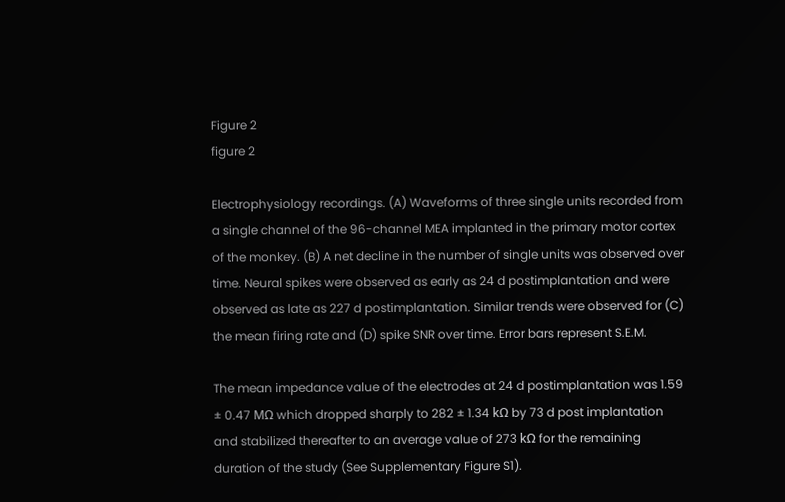Figure 2
figure 2

Electrophysiology recordings. (A) Waveforms of three single units recorded from a single channel of the 96-channel MEA implanted in the primary motor cortex of the monkey. (B) A net decline in the number of single units was observed over time. Neural spikes were observed as early as 24 d postimplantation and were observed as late as 227 d postimplantation. Similar trends were observed for (C) the mean firing rate and (D) spike SNR over time. Error bars represent S.E.M.

The mean impedance value of the electrodes at 24 d postimplantation was 1.59 ± 0.47 MΩ which dropped sharply to 282 ± 1.34 kΩ by 73 d post implantation and stabilized thereafter to an average value of 273 kΩ for the remaining duration of the study (See Supplementary Figure S1).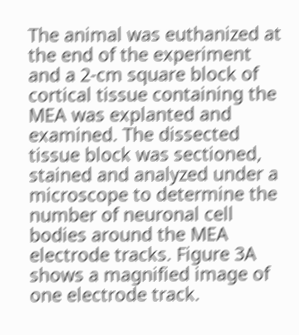The animal was euthanized at the end of the experiment and a 2-cm square block of cortical tissue containing the MEA was explanted and examined. The dissected tissue block was sectioned, stained and analyzed under a microscope to determine the number of neuronal cell bodies around the MEA electrode tracks. Figure 3A shows a magnified image of one electrode track.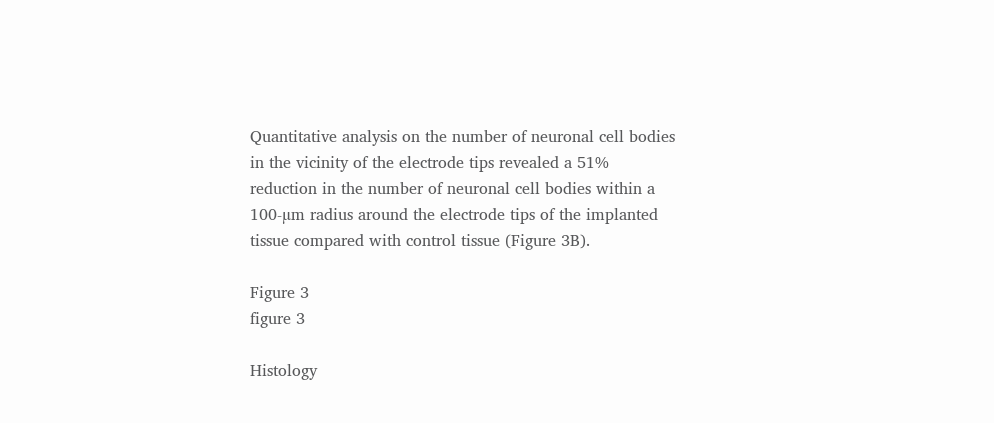Quantitative analysis on the number of neuronal cell bodies in the vicinity of the electrode tips revealed a 51% reduction in the number of neuronal cell bodies within a 100-µm radius around the electrode tips of the implanted tissue compared with control tissue (Figure 3B).

Figure 3
figure 3

Histology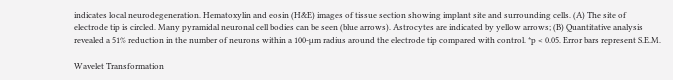indicates local neurodegeneration. Hematoxylin and eosin (H&E) images of tissue section showing implant site and surrounding cells. (A) The site of electrode tip is circled. Many pyramidal neuronal cell bodies can be seen (blue arrows). Astrocytes are indicated by yellow arrows; (B) Quantitative analysis revealed a 51% reduction in the number of neurons within a 100-µm radius around the electrode tip compared with control. *p < 0.05. Error bars represent S.E.M.

Wavelet Transformation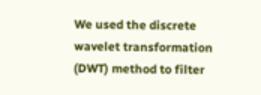We used the discrete wavelet transformation (DWT) method to filter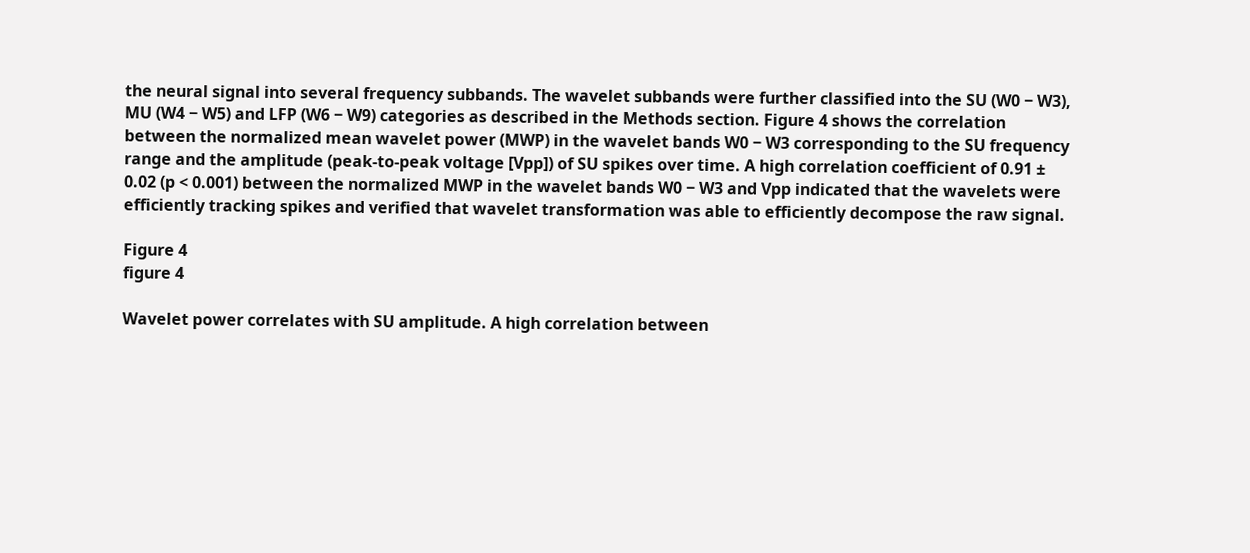the neural signal into several frequency subbands. The wavelet subbands were further classified into the SU (W0 − W3), MU (W4 − W5) and LFP (W6 − W9) categories as described in the Methods section. Figure 4 shows the correlation between the normalized mean wavelet power (MWP) in the wavelet bands W0 − W3 corresponding to the SU frequency range and the amplitude (peak-to-peak voltage [Vpp]) of SU spikes over time. A high correlation coefficient of 0.91 ± 0.02 (p < 0.001) between the normalized MWP in the wavelet bands W0 − W3 and Vpp indicated that the wavelets were efficiently tracking spikes and verified that wavelet transformation was able to efficiently decompose the raw signal.

Figure 4
figure 4

Wavelet power correlates with SU amplitude. A high correlation between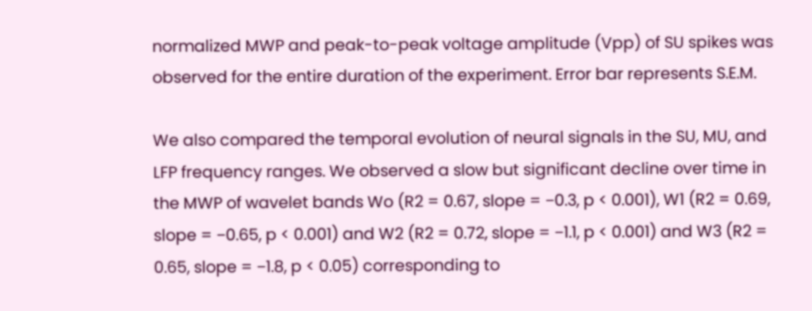normalized MWP and peak-to-peak voltage amplitude (Vpp) of SU spikes was observed for the entire duration of the experiment. Error bar represents S.E.M.

We also compared the temporal evolution of neural signals in the SU, MU, and LFP frequency ranges. We observed a slow but significant decline over time in the MWP of wavelet bands Wo (R2 = 0.67, slope = −0.3, p < 0.001), W1 (R2 = 0.69, slope = −0.65, p < 0.001) and W2 (R2 = 0.72, slope = −1.1, p < 0.001) and W3 (R2 = 0.65, slope = −1.8, p < 0.05) corresponding to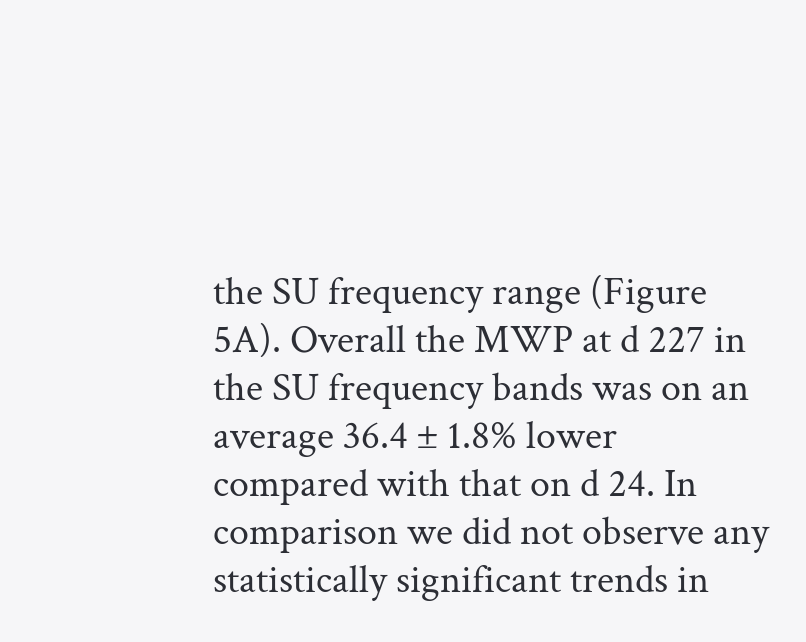the SU frequency range (Figure 5A). Overall the MWP at d 227 in the SU frequency bands was on an average 36.4 ± 1.8% lower compared with that on d 24. In comparison we did not observe any statistically significant trends in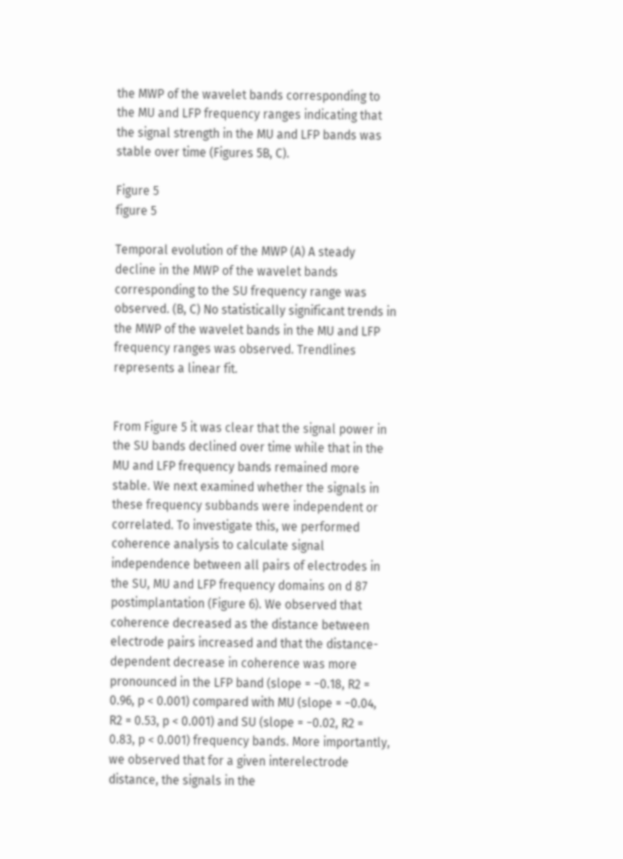the MWP of the wavelet bands corresponding to the MU and LFP frequency ranges indicating that the signal strength in the MU and LFP bands was stable over time (Figures 5B, C).

Figure 5
figure 5

Temporal evolution of the MWP (A) A steady decline in the MWP of the wavelet bands corresponding to the SU frequency range was observed. (B, C) No statistically significant trends in the MWP of the wavelet bands in the MU and LFP frequency ranges was observed. Trendlines represents a linear fit.


From Figure 5 it was clear that the signal power in the SU bands declined over time while that in the MU and LFP frequency bands remained more stable. We next examined whether the signals in these frequency subbands were independent or correlated. To investigate this, we performed coherence analysis to calculate signal independence between all pairs of electrodes in the SU, MU and LFP frequency domains on d 87 postimplantation (Figure 6). We observed that coherence decreased as the distance between electrode pairs increased and that the distance-dependent decrease in coherence was more pronounced in the LFP band (slope = −0.18, R2 = 0.96, p < 0.001) compared with MU (slope = −0.04, R2 = 0.53, p < 0.001) and SU (slope = −0.02, R2 = 0.83, p < 0.001) frequency bands. More importantly, we observed that for a given interelectrode distance, the signals in the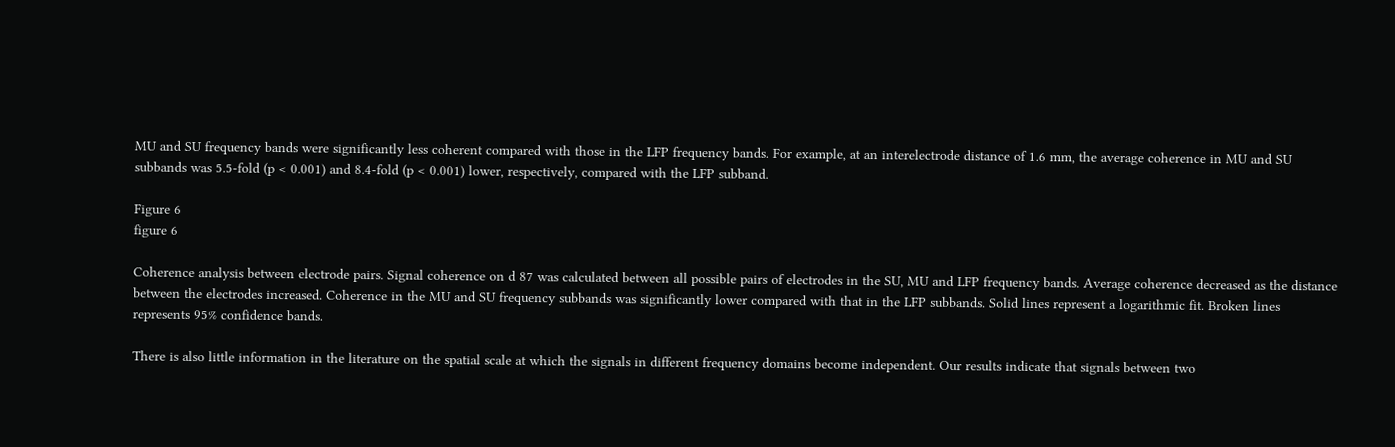MU and SU frequency bands were significantly less coherent compared with those in the LFP frequency bands. For example, at an interelectrode distance of 1.6 mm, the average coherence in MU and SU subbands was 5.5-fold (p < 0.001) and 8.4-fold (p < 0.001) lower, respectively, compared with the LFP subband.

Figure 6
figure 6

Coherence analysis between electrode pairs. Signal coherence on d 87 was calculated between all possible pairs of electrodes in the SU, MU and LFP frequency bands. Average coherence decreased as the distance between the electrodes increased. Coherence in the MU and SU frequency subbands was significantly lower compared with that in the LFP subbands. Solid lines represent a logarithmic fit. Broken lines represents 95% confidence bands.

There is also little information in the literature on the spatial scale at which the signals in different frequency domains become independent. Our results indicate that signals between two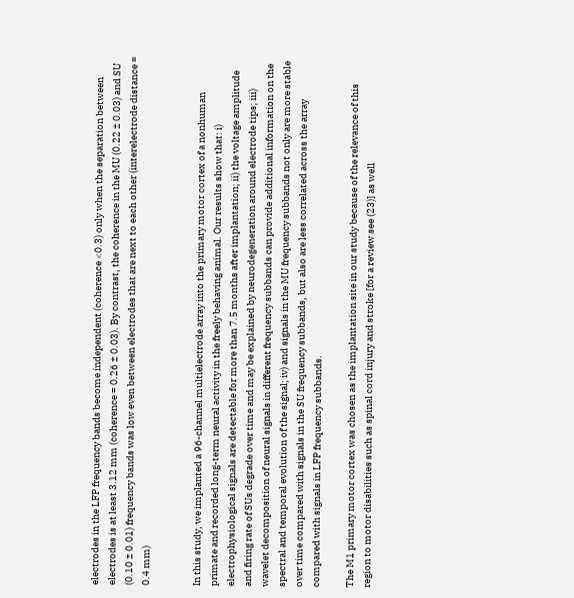electrodes in the LFP frequency bands become independent (coherence <0.3) only when the separation between electrodes is at least 3.12 mm (coherence = 0.26 ± 0.03). By contrast, the coherence in the MU (0.22 ± 0.03) and SU (0.10 ± 0.01) frequency bands was low even between electrodes that are next to each other (interelectrode distance = 0.4 mm)


In this study, we implanted a 96-channel multielectrode array into the primary motor cortex of a nonhuman primate and recorded long-term neural activity in the freely behaving animal. Our results show that: i) electrophysiological signals are detectable for more than 7.5 months after implantation; ii) the voltage amplitude and firing rate of SUs degrade over time and may be explained by neurodegeneration around electrode tips; iii) wavelet decomposition of neural signals in different frequency subbands can provide additional information on the spectral and temporal evolution of the signal; iv) and signals in the MU frequency subbands not only are more stable over time compared with signals in the SU frequency subbands, but also are less correlated across the array compared with signals in LFP frequency subbands.

The M1 primary motor cortex was chosen as the implantation site in our study because of the relevance of this region to motor disabilities such as spinal cord injury and stroke [for a review see (23)] as well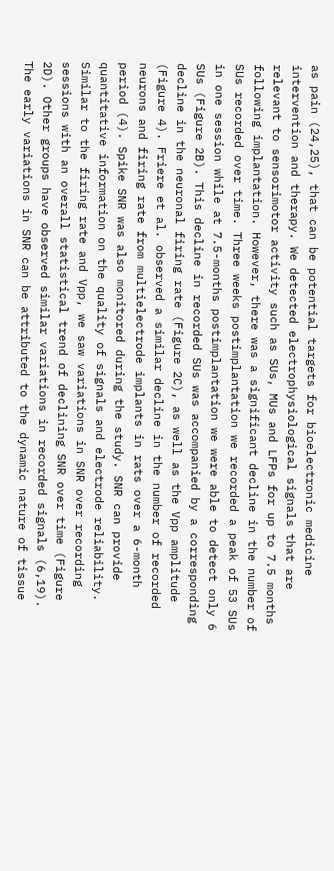as pain (24,25), that can be potential targets for bioelectronic medicine intervention and therapy. We detected electrophysiological signals that are relevant to sensorimotor activity such as SUs, MUs and LFPs for up to 7.5 months following implantation. However, there was a significant decline in the number of SUs recorded over time. Three weeks postimplantation we recorded a peak of 53 SUs in one session while at 7.5-months postimplantation we were able to detect only 6 SUs (Figure 2B). This decline in recorded SUs was accompanied by a corresponding decline in the neuronal firing rate (Figure 2C), as well as the Vpp amplitude (Figure 4). Friere et al. observed a similar decline in the number of recorded neurons and firing rate from multielectrode implants in rats over a 6-month period (4). Spike SNR was also monitored during the study. SNR can provide quantitative information on the quality of signals and electrode reliability. Similar to the firing rate and Vpp, we saw variations in SNR over recording sessions with an overall statistical trend of declining SNR over time (Figure 2D). Other groups have observed similar variations in recorded signals (6,19). The early variations in SNR can be attributed to the dynamic nature of tissue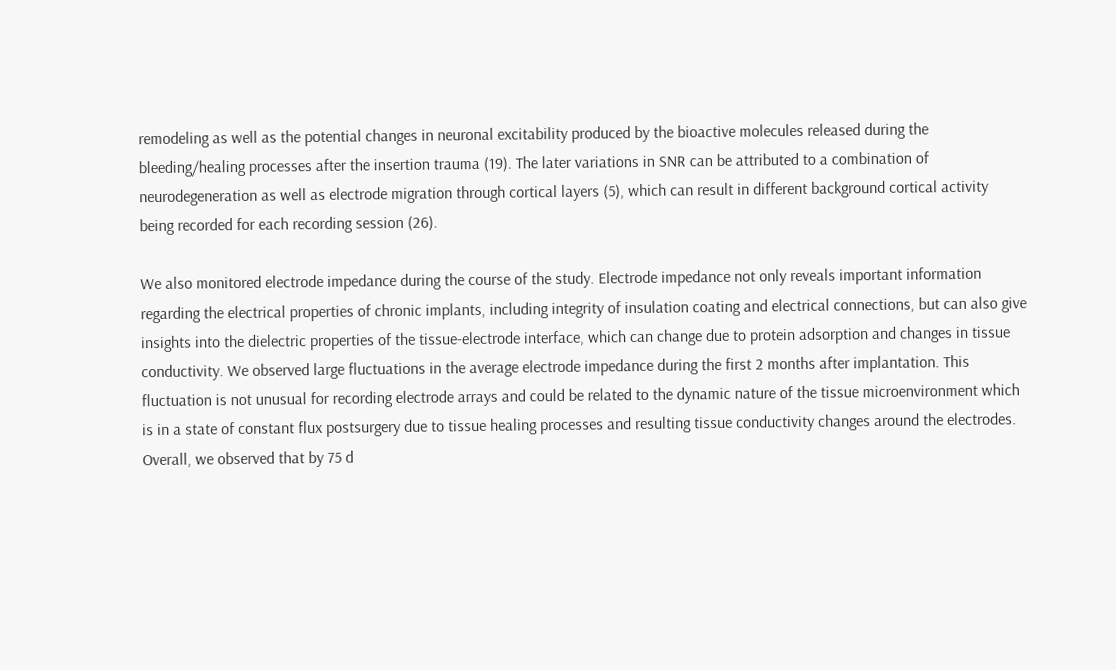remodeling as well as the potential changes in neuronal excitability produced by the bioactive molecules released during the bleeding/healing processes after the insertion trauma (19). The later variations in SNR can be attributed to a combination of neurodegeneration as well as electrode migration through cortical layers (5), which can result in different background cortical activity being recorded for each recording session (26).

We also monitored electrode impedance during the course of the study. Electrode impedance not only reveals important information regarding the electrical properties of chronic implants, including integrity of insulation coating and electrical connections, but can also give insights into the dielectric properties of the tissue-electrode interface, which can change due to protein adsorption and changes in tissue conductivity. We observed large fluctuations in the average electrode impedance during the first 2 months after implantation. This fluctuation is not unusual for recording electrode arrays and could be related to the dynamic nature of the tissue microenvironment which is in a state of constant flux postsurgery due to tissue healing processes and resulting tissue conductivity changes around the electrodes. Overall, we observed that by 75 d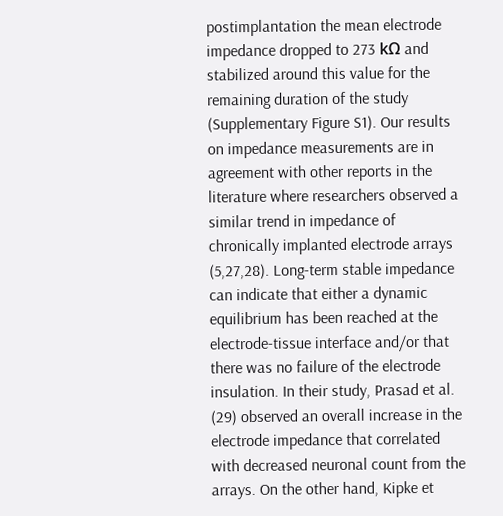postimplantation the mean electrode impedance dropped to 273 kΩ and stabilized around this value for the remaining duration of the study (Supplementary Figure S1). Our results on impedance measurements are in agreement with other reports in the literature where researchers observed a similar trend in impedance of chronically implanted electrode arrays (5,27,28). Long-term stable impedance can indicate that either a dynamic equilibrium has been reached at the electrode-tissue interface and/or that there was no failure of the electrode insulation. In their study, Prasad et al. (29) observed an overall increase in the electrode impedance that correlated with decreased neuronal count from the arrays. On the other hand, Kipke et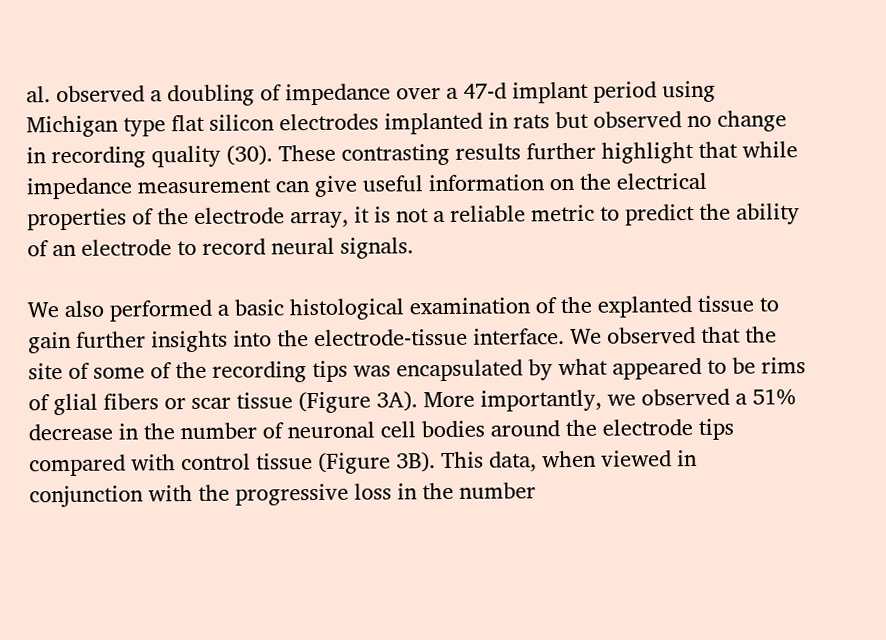al. observed a doubling of impedance over a 47-d implant period using Michigan type flat silicon electrodes implanted in rats but observed no change in recording quality (30). These contrasting results further highlight that while impedance measurement can give useful information on the electrical properties of the electrode array, it is not a reliable metric to predict the ability of an electrode to record neural signals.

We also performed a basic histological examination of the explanted tissue to gain further insights into the electrode-tissue interface. We observed that the site of some of the recording tips was encapsulated by what appeared to be rims of glial fibers or scar tissue (Figure 3A). More importantly, we observed a 51% decrease in the number of neuronal cell bodies around the electrode tips compared with control tissue (Figure 3B). This data, when viewed in conjunction with the progressive loss in the number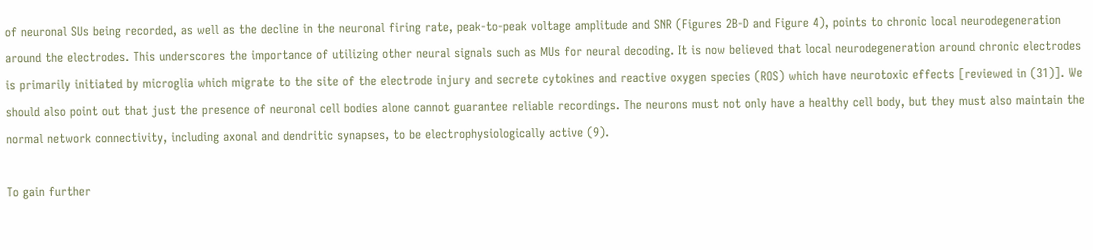of neuronal SUs being recorded, as well as the decline in the neuronal firing rate, peak-to-peak voltage amplitude and SNR (Figures 2B-D and Figure 4), points to chronic local neurodegeneration around the electrodes. This underscores the importance of utilizing other neural signals such as MUs for neural decoding. It is now believed that local neurodegeneration around chronic electrodes is primarily initiated by microglia which migrate to the site of the electrode injury and secrete cytokines and reactive oxygen species (ROS) which have neurotoxic effects [reviewed in (31)]. We should also point out that just the presence of neuronal cell bodies alone cannot guarantee reliable recordings. The neurons must not only have a healthy cell body, but they must also maintain the normal network connectivity, including axonal and dendritic synapses, to be electrophysiologically active (9).

To gain further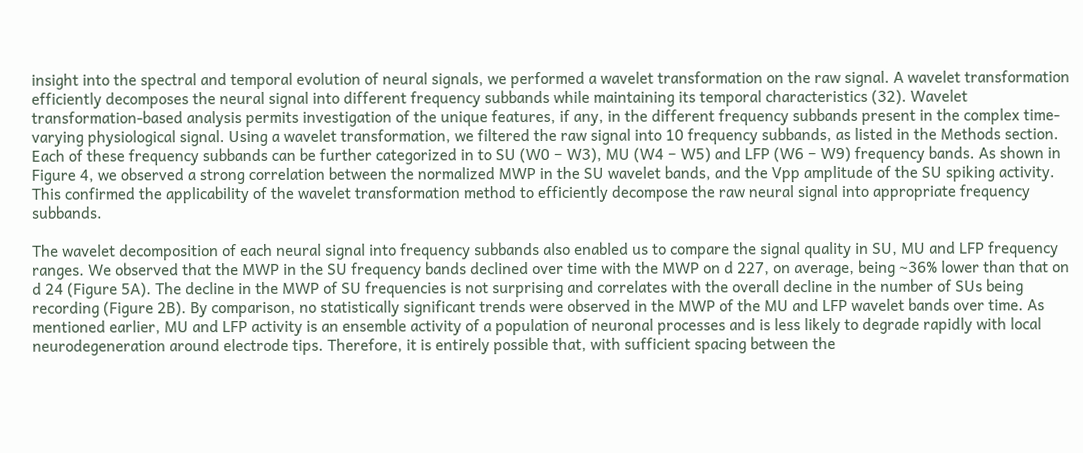insight into the spectral and temporal evolution of neural signals, we performed a wavelet transformation on the raw signal. A wavelet transformation efficiently decomposes the neural signal into different frequency subbands while maintaining its temporal characteristics (32). Wavelet transformation-based analysis permits investigation of the unique features, if any, in the different frequency subbands present in the complex time-varying physiological signal. Using a wavelet transformation, we filtered the raw signal into 10 frequency subbands, as listed in the Methods section. Each of these frequency subbands can be further categorized in to SU (W0 − W3), MU (W4 − W5) and LFP (W6 − W9) frequency bands. As shown in Figure 4, we observed a strong correlation between the normalized MWP in the SU wavelet bands, and the Vpp amplitude of the SU spiking activity. This confirmed the applicability of the wavelet transformation method to efficiently decompose the raw neural signal into appropriate frequency subbands.

The wavelet decomposition of each neural signal into frequency subbands also enabled us to compare the signal quality in SU, MU and LFP frequency ranges. We observed that the MWP in the SU frequency bands declined over time with the MWP on d 227, on average, being ~36% lower than that on d 24 (Figure 5A). The decline in the MWP of SU frequencies is not surprising and correlates with the overall decline in the number of SUs being recording (Figure 2B). By comparison, no statistically significant trends were observed in the MWP of the MU and LFP wavelet bands over time. As mentioned earlier, MU and LFP activity is an ensemble activity of a population of neuronal processes and is less likely to degrade rapidly with local neurodegeneration around electrode tips. Therefore, it is entirely possible that, with sufficient spacing between the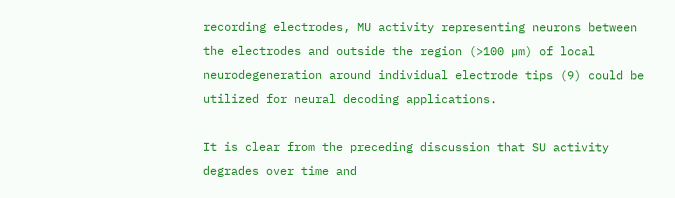recording electrodes, MU activity representing neurons between the electrodes and outside the region (>100 µm) of local neurodegeneration around individual electrode tips (9) could be utilized for neural decoding applications.

It is clear from the preceding discussion that SU activity degrades over time and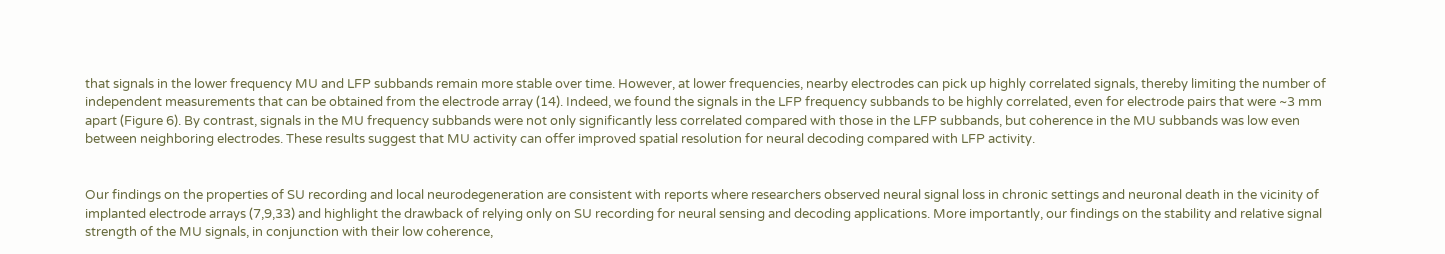that signals in the lower frequency MU and LFP subbands remain more stable over time. However, at lower frequencies, nearby electrodes can pick up highly correlated signals, thereby limiting the number of independent measurements that can be obtained from the electrode array (14). Indeed, we found the signals in the LFP frequency subbands to be highly correlated, even for electrode pairs that were ~3 mm apart (Figure 6). By contrast, signals in the MU frequency subbands were not only significantly less correlated compared with those in the LFP subbands, but coherence in the MU subbands was low even between neighboring electrodes. These results suggest that MU activity can offer improved spatial resolution for neural decoding compared with LFP activity.


Our findings on the properties of SU recording and local neurodegeneration are consistent with reports where researchers observed neural signal loss in chronic settings and neuronal death in the vicinity of implanted electrode arrays (7,9,33) and highlight the drawback of relying only on SU recording for neural sensing and decoding applications. More importantly, our findings on the stability and relative signal strength of the MU signals, in conjunction with their low coherence,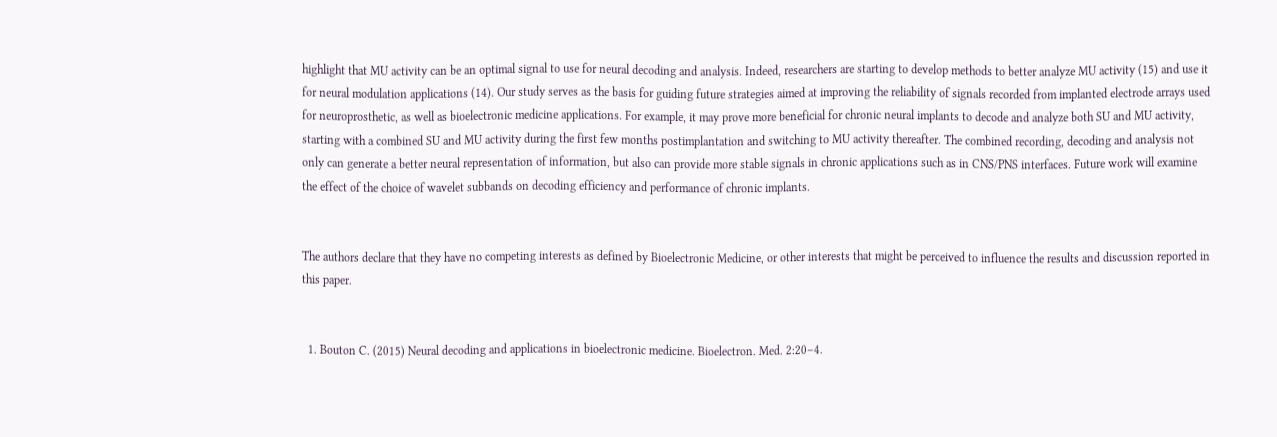highlight that MU activity can be an optimal signal to use for neural decoding and analysis. Indeed, researchers are starting to develop methods to better analyze MU activity (15) and use it for neural modulation applications (14). Our study serves as the basis for guiding future strategies aimed at improving the reliability of signals recorded from implanted electrode arrays used for neuroprosthetic, as well as bioelectronic medicine applications. For example, it may prove more beneficial for chronic neural implants to decode and analyze both SU and MU activity, starting with a combined SU and MU activity during the first few months postimplantation and switching to MU activity thereafter. The combined recording, decoding and analysis not only can generate a better neural representation of information, but also can provide more stable signals in chronic applications such as in CNS/PNS interfaces. Future work will examine the effect of the choice of wavelet subbands on decoding efficiency and performance of chronic implants.


The authors declare that they have no competing interests as defined by Bioelectronic Medicine, or other interests that might be perceived to influence the results and discussion reported in this paper.


  1. Bouton C. (2015) Neural decoding and applications in bioelectronic medicine. Bioelectron. Med. 2:20–4.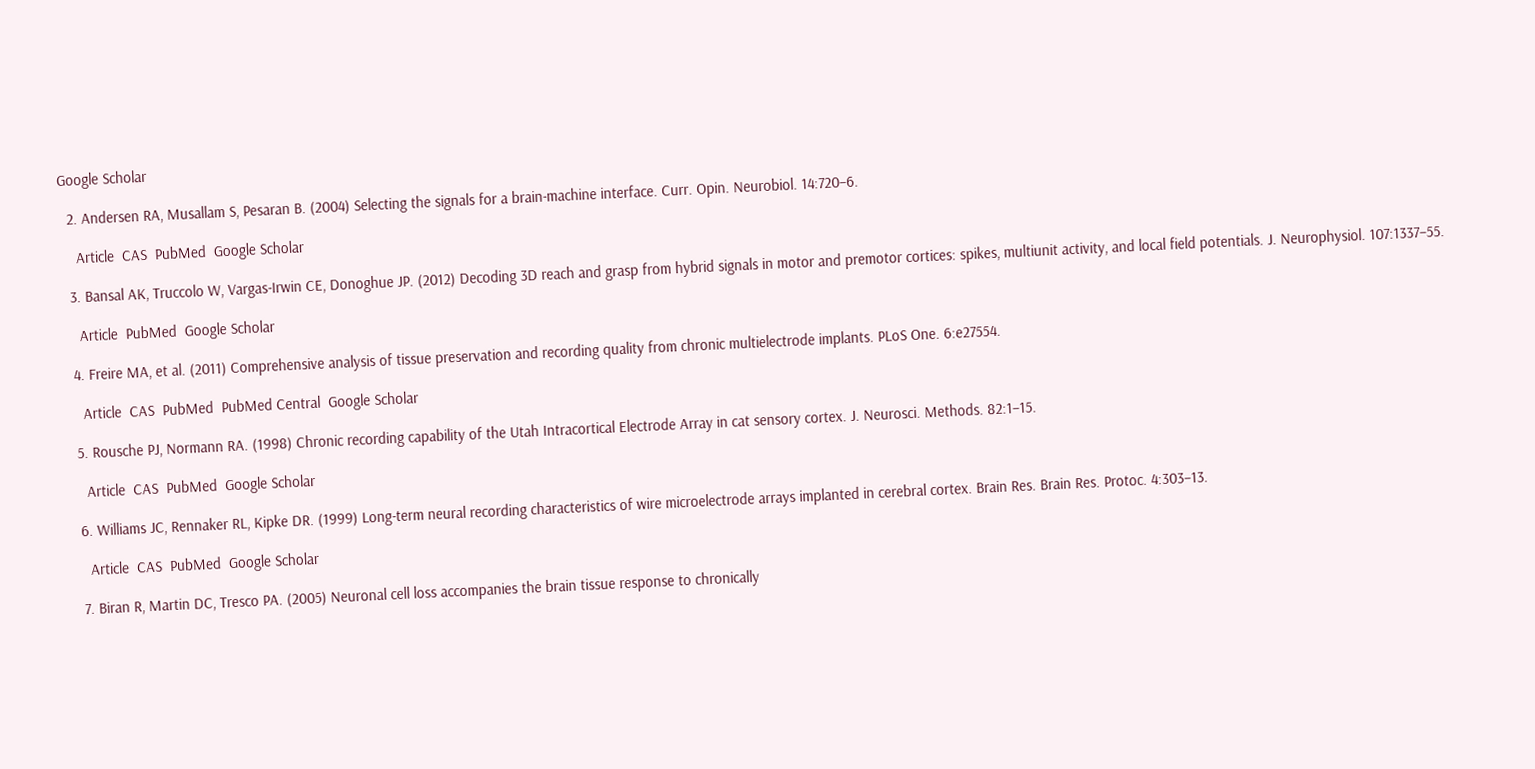Google Scholar

  2. Andersen RA, Musallam S, Pesaran B. (2004) Selecting the signals for a brain-machine interface. Curr. Opin. Neurobiol. 14:720–6.

    Article  CAS  PubMed  Google Scholar

  3. Bansal AK, Truccolo W, Vargas-Irwin CE, Donoghue JP. (2012) Decoding 3D reach and grasp from hybrid signals in motor and premotor cortices: spikes, multiunit activity, and local field potentials. J. Neurophysiol. 107:1337–55.

    Article  PubMed  Google Scholar

  4. Freire MA, et al. (2011) Comprehensive analysis of tissue preservation and recording quality from chronic multielectrode implants. PLoS One. 6:e27554.

    Article  CAS  PubMed  PubMed Central  Google Scholar

  5. Rousche PJ, Normann RA. (1998) Chronic recording capability of the Utah Intracortical Electrode Array in cat sensory cortex. J. Neurosci. Methods. 82:1–15.

    Article  CAS  PubMed  Google Scholar

  6. Williams JC, Rennaker RL, Kipke DR. (1999) Long-term neural recording characteristics of wire microelectrode arrays implanted in cerebral cortex. Brain Res. Brain Res. Protoc. 4:303–13.

    Article  CAS  PubMed  Google Scholar

  7. Biran R, Martin DC, Tresco PA. (2005) Neuronal cell loss accompanies the brain tissue response to chronically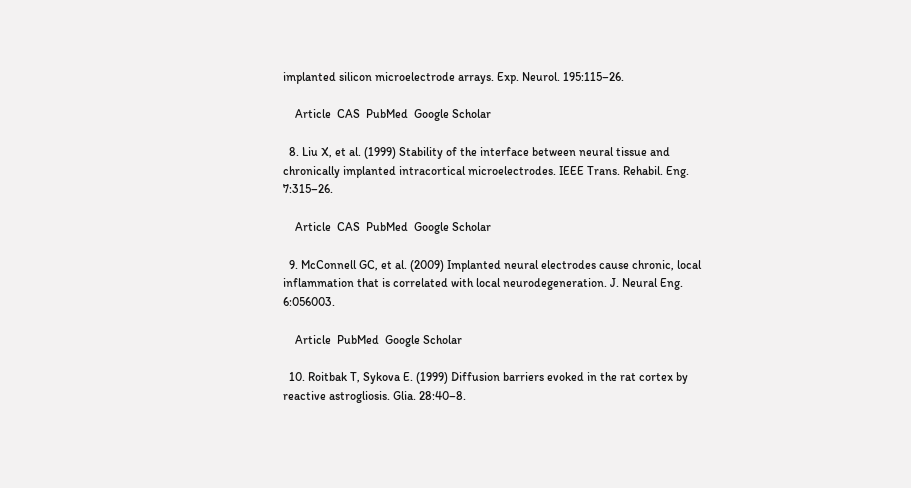implanted silicon microelectrode arrays. Exp. Neurol. 195:115–26.

    Article  CAS  PubMed  Google Scholar

  8. Liu X, et al. (1999) Stability of the interface between neural tissue and chronically implanted intracortical microelectrodes. IEEE Trans. Rehabil. Eng. 7:315–26.

    Article  CAS  PubMed  Google Scholar

  9. McConnell GC, et al. (2009) Implanted neural electrodes cause chronic, local inflammation that is correlated with local neurodegeneration. J. Neural Eng. 6:056003.

    Article  PubMed  Google Scholar

  10. Roitbak T, Sykova E. (1999) Diffusion barriers evoked in the rat cortex by reactive astrogliosis. Glia. 28:40–8.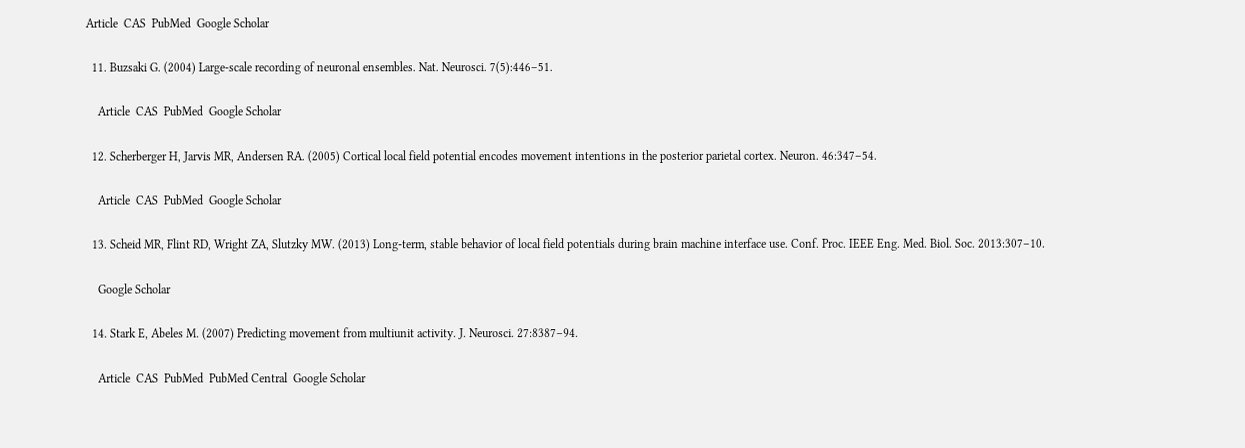Article  CAS  PubMed  Google Scholar

  11. Buzsaki G. (2004) Large-scale recording of neuronal ensembles. Nat. Neurosci. 7(5):446–51.

    Article  CAS  PubMed  Google Scholar

  12. Scherberger H, Jarvis MR, Andersen RA. (2005) Cortical local field potential encodes movement intentions in the posterior parietal cortex. Neuron. 46:347–54.

    Article  CAS  PubMed  Google Scholar

  13. Scheid MR, Flint RD, Wright ZA, Slutzky MW. (2013) Long-term, stable behavior of local field potentials during brain machine interface use. Conf. Proc. IEEE Eng. Med. Biol. Soc. 2013:307–10.

    Google Scholar

  14. Stark E, Abeles M. (2007) Predicting movement from multiunit activity. J. Neurosci. 27:8387–94.

    Article  CAS  PubMed  PubMed Central  Google Scholar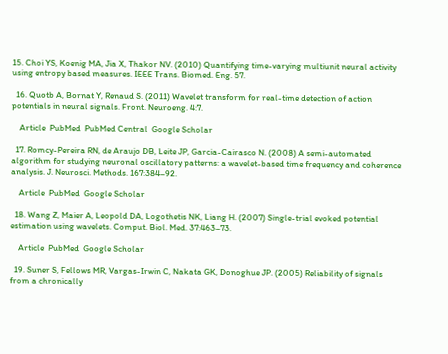15. Choi YS, Koenig MA, Jia X, Thakor NV. (2010) Quantifying time-varying multiunit neural activity using entropy based measures. IEEE Trans. Biomed. Eng. 57.

  16. Quotb A, Bornat Y, Renaud S. (2011) Wavelet transform for real-time detection of action potentials in neural signals. Front. Neuroeng. 4:7.

    Article  PubMed  PubMed Central  Google Scholar

  17. Romcy-Pereira RN, de Araujo DB, Leite JP, Garcia-Cairasco N. (2008) A semi-automated algorithm for studying neuronal oscillatory patterns: a wavelet-based time frequency and coherence analysis. J. Neurosci. Methods. 167:384–92.

    Article  PubMed  Google Scholar

  18. Wang Z, Maier A, Leopold DA, Logothetis NK, Liang H. (2007) Single-trial evoked potential estimation using wavelets. Comput. Biol. Med. 37:463–73.

    Article  PubMed  Google Scholar

  19. Suner S, Fellows MR, Vargas-Irwin C, Nakata GK, Donoghue JP. (2005) Reliability of signals from a chronically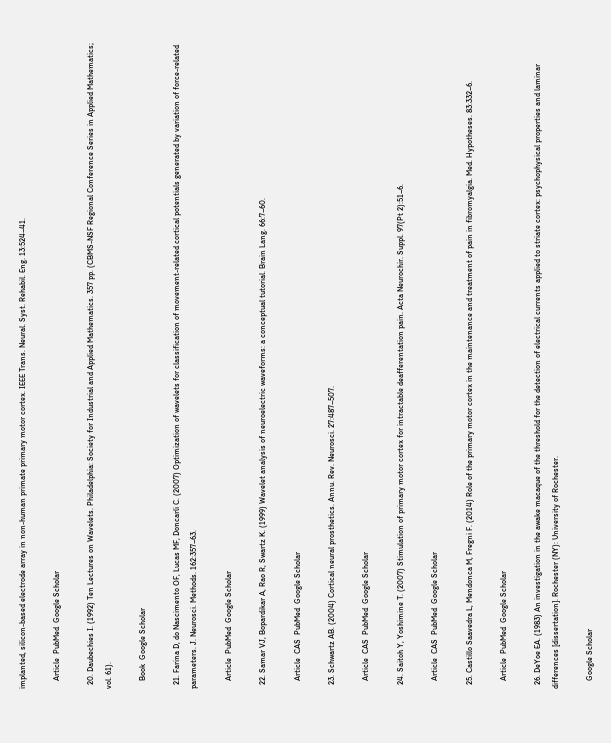implanted, silicon-based electrode array in non-human primate primary motor cortex. IEEE Trans. Neural. Syst. Rehabil. Eng. 13:524–41.

    Article  PubMed  Google Scholar

  20. Daubechies I. (1992) Ten Lectures on Wavelets. Philadelphia: Society for Industrial and Applied Mathematics. 357 pp. (CBMS-NSF Regional Conference Series in Applied Mathematics; vol. 61).

    Book  Google Scholar

  21. Farina D, do Nascimento OF, Lucas MF, Doncarli C. (2007) Optimization of wavelets for classification of movement-related cortical potentials generated by variation of force-related parameters. J. Neurosci. Methods. 162:357–63.

    Article  PubMed  Google Scholar

  22. Samar VJ, Bopardikar A, Rao R, Swartz K. (1999) Wavelet analysis of neuroelectric waveforms: a conceptual tutorial. Brain Lang. 66:7–60.

    Article  CAS  PubMed  Google Scholar

  23. Schwartz AB. (2004) Cortical neural prosthetics. Annu. Rev. Neurosci. 27:487–507.

    Article  CAS  PubMed  Google Scholar

  24. Saitoh Y, Yoshimine T. (2007) Stimulation of primary motor cortex for intractable deafferentation pain. Acta Neurochir. Suppl. 97(Pt 2):51–6.

    Article  CAS  PubMed  Google Scholar

  25. Castillo Saavedra L, Mendonca M, Fregni F. (2014) Role of the primary motor cortex in the maintenance and treatment of pain in fibromyalgia. Med. Hypotheses. 83:332–6.

    Article  PubMed  Google Scholar

  26. DeYoe EA. (1983) An investigation in the awake macaque of the threshold for the detection of electrical currents applied to striate cortex: psychophysical properties and laminar differences [dissertation]. Rochester (NY): University of Rochester.

    Google Scholar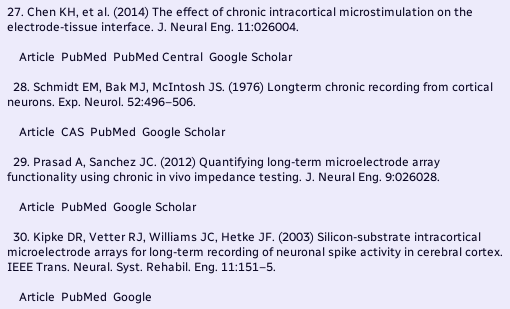27. Chen KH, et al. (2014) The effect of chronic intracortical microstimulation on the electrode-tissue interface. J. Neural Eng. 11:026004.

    Article  PubMed  PubMed Central  Google Scholar

  28. Schmidt EM, Bak MJ, McIntosh JS. (1976) Longterm chronic recording from cortical neurons. Exp. Neurol. 52:496–506.

    Article  CAS  PubMed  Google Scholar

  29. Prasad A, Sanchez JC. (2012) Quantifying long-term microelectrode array functionality using chronic in vivo impedance testing. J. Neural Eng. 9:026028.

    Article  PubMed  Google Scholar

  30. Kipke DR, Vetter RJ, Williams JC, Hetke JF. (2003) Silicon-substrate intracortical microelectrode arrays for long-term recording of neuronal spike activity in cerebral cortex. IEEE Trans. Neural. Syst. Rehabil. Eng. 11:151–5.

    Article  PubMed  Google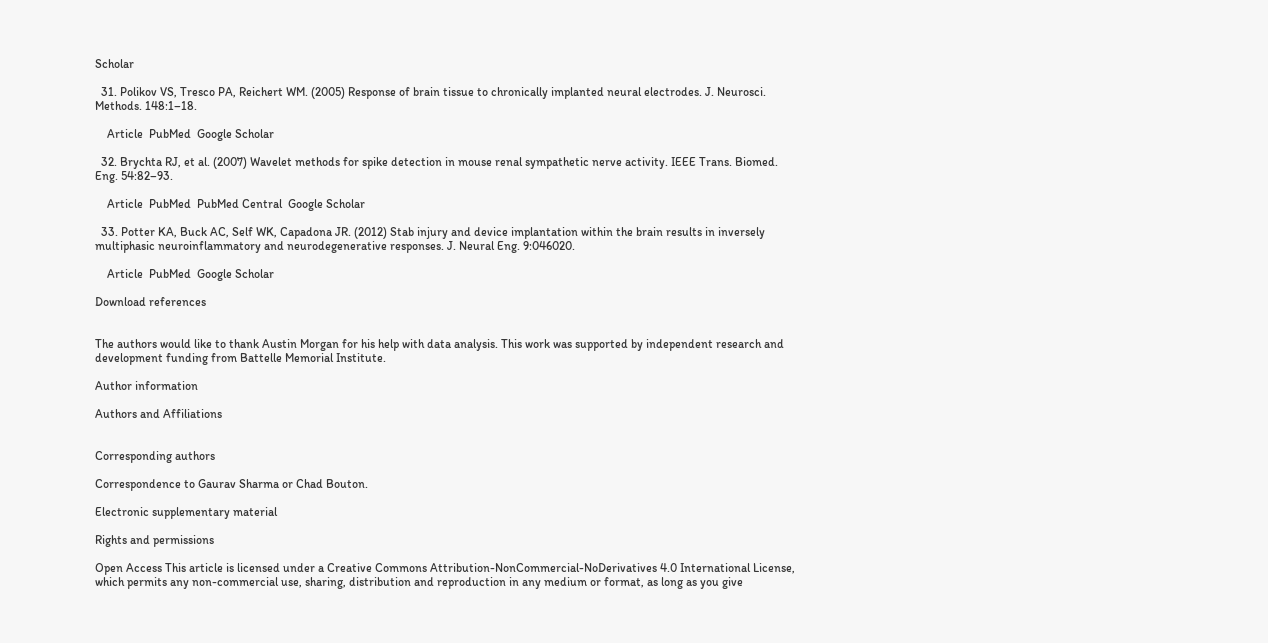Scholar

  31. Polikov VS, Tresco PA, Reichert WM. (2005) Response of brain tissue to chronically implanted neural electrodes. J. Neurosci. Methods. 148:1–18.

    Article  PubMed  Google Scholar

  32. Brychta RJ, et al. (2007) Wavelet methods for spike detection in mouse renal sympathetic nerve activity. IEEE Trans. Biomed. Eng. 54:82–93.

    Article  PubMed  PubMed Central  Google Scholar

  33. Potter KA, Buck AC, Self WK, Capadona JR. (2012) Stab injury and device implantation within the brain results in inversely multiphasic neuroinflammatory and neurodegenerative responses. J. Neural Eng. 9:046020.

    Article  PubMed  Google Scholar

Download references


The authors would like to thank Austin Morgan for his help with data analysis. This work was supported by independent research and development funding from Battelle Memorial Institute.

Author information

Authors and Affiliations


Corresponding authors

Correspondence to Gaurav Sharma or Chad Bouton.

Electronic supplementary material

Rights and permissions

Open Access This article is licensed under a Creative Commons Attribution-NonCommercial-NoDerivatives 4.0 International License, which permits any non-commercial use, sharing, distribution and reproduction in any medium or format, as long as you give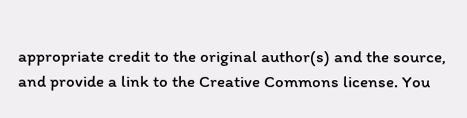appropriate credit to the original author(s) and the source, and provide a link to the Creative Commons license. You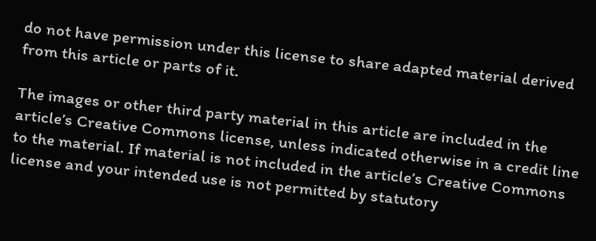do not have permission under this license to share adapted material derived from this article or parts of it.

The images or other third party material in this article are included in the article’s Creative Commons license, unless indicated otherwise in a credit line to the material. If material is not included in the article’s Creative Commons license and your intended use is not permitted by statutory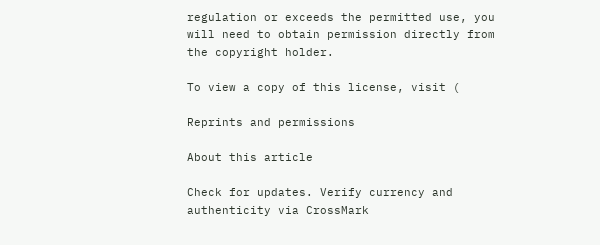regulation or exceeds the permitted use, you will need to obtain permission directly from the copyright holder.

To view a copy of this license, visit (

Reprints and permissions

About this article

Check for updates. Verify currency and authenticity via CrossMark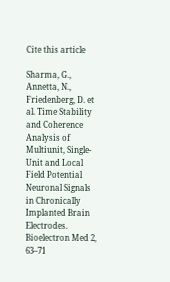Cite this article

Sharma, G., Annetta, N., Friedenberg, D. et al. Time Stability and Coherence Analysis of Multiunit, Single-Unit and Local Field Potential Neuronal Signals in Chronically Implanted Brain Electrodes. Bioelectron Med 2, 63–71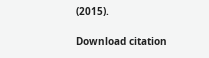(2015).

Download citation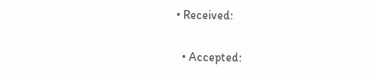• Received:

  • Accepted: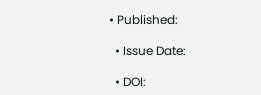• Published:

  • Issue Date:

  • DOI: